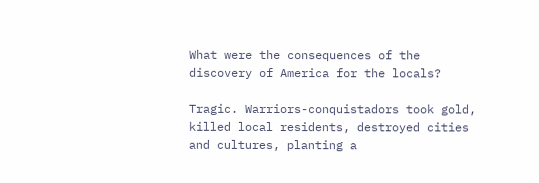What were the consequences of the discovery of America for the locals?

Tragic. Warriors-conquistadors took gold, killed local residents, destroyed cities and cultures, planting a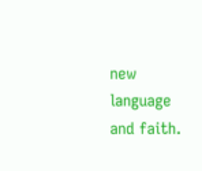new language and faith.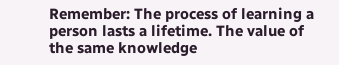Remember: The process of learning a person lasts a lifetime. The value of the same knowledge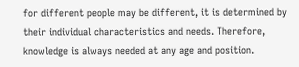for different people may be different, it is determined by their individual characteristics and needs. Therefore, knowledge is always needed at any age and position.